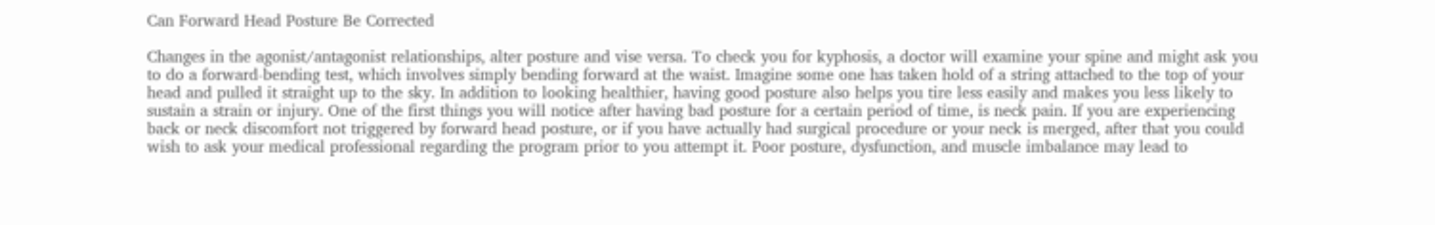Can Forward Head Posture Be Corrected

Changes in the agonist/antagonist relationships, alter posture and vise versa. To check you for kyphosis, a doctor will examine your spine and might ask you to do a forward-bending test, which involves simply bending forward at the waist. Imagine some one has taken hold of a string attached to the top of your head and pulled it straight up to the sky. In addition to looking healthier, having good posture also helps you tire less easily and makes you less likely to sustain a strain or injury. One of the first things you will notice after having bad posture for a certain period of time, is neck pain. If you are experiencing back or neck discomfort not triggered by forward head posture, or if you have actually had surgical procedure or your neck is merged, after that you could wish to ask your medical professional regarding the program prior to you attempt it. Poor posture, dysfunction, and muscle imbalance may lead to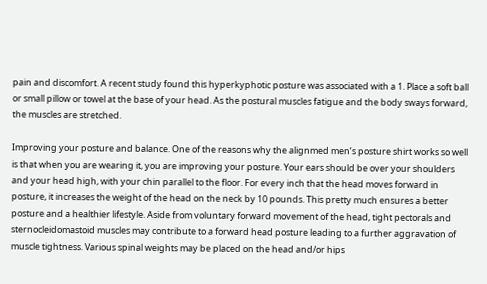pain and discomfort. A recent study found this hyperkyphotic posture was associated with a 1. Place a soft ball or small pillow or towel at the base of your head. As the postural muscles fatigue and the body sways forward, the muscles are stretched.

Improving your posture and balance. One of the reasons why the alignmed men’s posture shirt works so well is that when you are wearing it, you are improving your posture. Your ears should be over your shoulders and your head high, with your chin parallel to the floor. For every inch that the head moves forward in posture, it increases the weight of the head on the neck by 10 pounds. This pretty much ensures a better posture and a healthier lifestyle. Aside from voluntary forward movement of the head, tight pectorals and sternocleidomastoid muscles may contribute to a forward head posture leading to a further aggravation of muscle tightness. Various spinal weights may be placed on the head and/or hips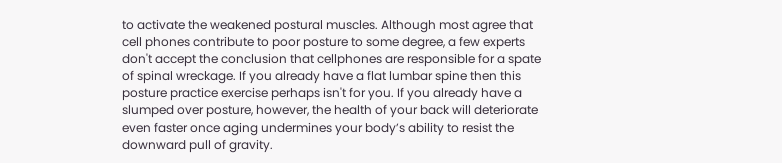to activate the weakened postural muscles. Although most agree that cell phones contribute to poor posture to some degree, a few experts don't accept the conclusion that cellphones are responsible for a spate of spinal wreckage. If you already have a flat lumbar spine then this posture practice exercise perhaps isn't for you. If you already have a slumped over posture, however, the health of your back will deteriorate even faster once aging undermines your body’s ability to resist the downward pull of gravity.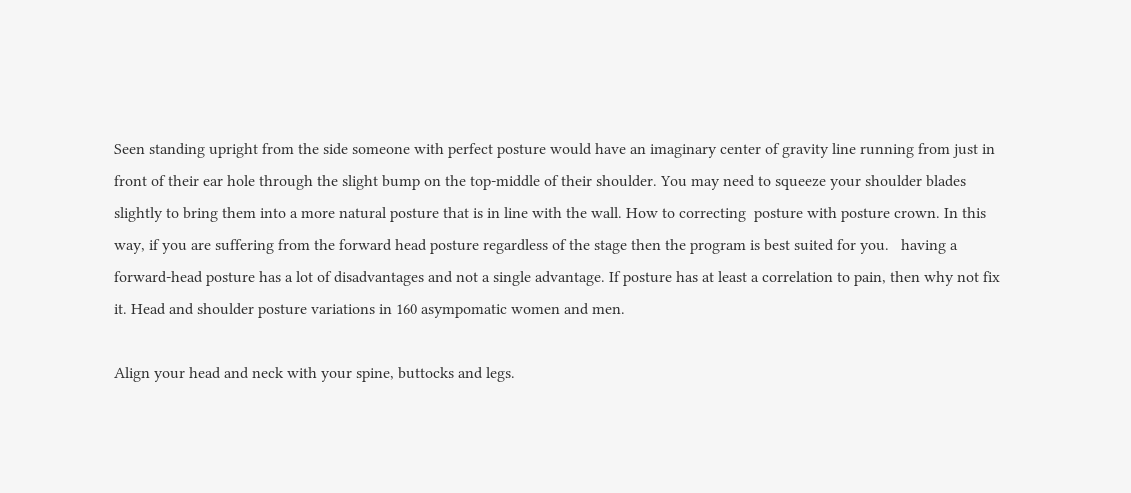Seen standing upright from the side someone with perfect posture would have an imaginary center of gravity line running from just in front of their ear hole through the slight bump on the top-middle of their shoulder. You may need to squeeze your shoulder blades slightly to bring them into a more natural posture that is in line with the wall. How to correcting  posture with posture crown. In this way, if you are suffering from the forward head posture regardless of the stage then the program is best suited for you.   having a forward-head posture has a lot of disadvantages and not a single advantage. If posture has at least a correlation to pain, then why not fix it. Head and shoulder posture variations in 160 asympomatic women and men.

Align your head and neck with your spine, buttocks and legs.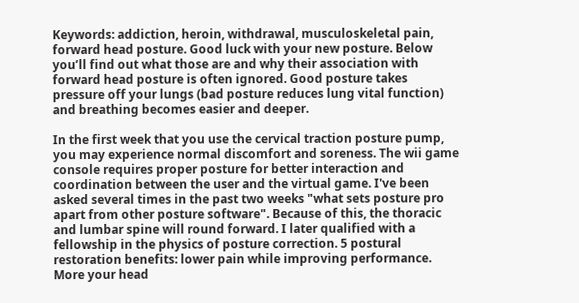Keywords: addiction, heroin, withdrawal, musculoskeletal pain, forward head posture. Good luck with your new posture. Below you’ll find out what those are and why their association with forward head posture is often ignored. Good posture takes pressure off your lungs (bad posture reduces lung vital function) and breathing becomes easier and deeper.

In the first week that you use the cervical traction posture pump, you may experience normal discomfort and soreness. The wii game console requires proper posture for better interaction and coordination between the user and the virtual game. I've been asked several times in the past two weeks "what sets posture pro apart from other posture software". Because of this, the thoracic and lumbar spine will round forward. I later qualified with a fellowship in the physics of posture correction. 5 postural restoration benefits: lower pain while improving performance. More your head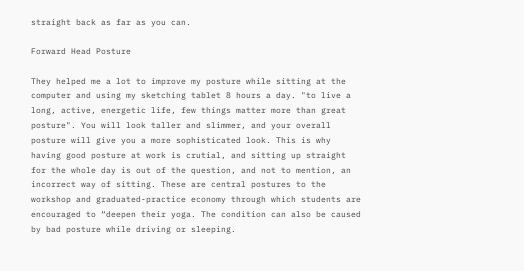straight back as far as you can.

Forward Head Posture

They helped me a lot to improve my posture while sitting at the computer and using my sketching tablet 8 hours a day. "to live a long, active, energetic life, few things matter more than great posture". You will look taller and slimmer, and your overall posture will give you a more sophisticated look. This is why having good posture at work is crutial, and sitting up straight for the whole day is out of the question, and not to mention, an incorrect way of sitting. These are central postures to the workshop and graduated-practice economy through which students are encouraged to “deepen their yoga. The condition can also be caused by bad posture while driving or sleeping.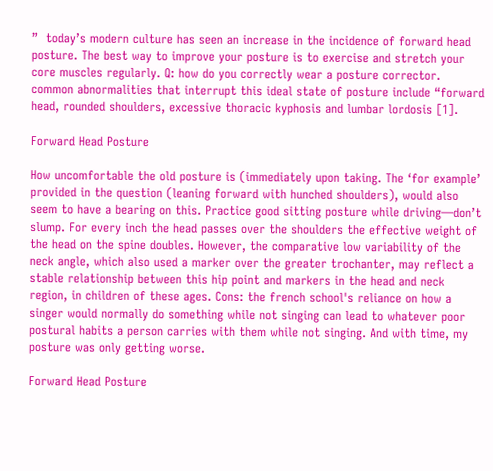”  today’s modern culture has seen an increase in the incidence of forward head posture. The best way to improve your posture is to exercise and stretch your core muscles regularly. Q: how do you correctly wear a posture corrector.  common abnormalities that interrupt this ideal state of posture include “forward head, rounded shoulders, excessive thoracic kyphosis and lumbar lordosis [1].

Forward Head Posture

How uncomfortable the old posture is (immediately upon taking. The ‘for example’ provided in the question (leaning forward with hunched shoulders), would also seem to have a bearing on this. Practice good sitting posture while driving—don’t slump. For every inch the head passes over the shoulders the effective weight of the head on the spine doubles. However, the comparative low variability of the neck angle, which also used a marker over the greater trochanter, may reflect a stable relationship between this hip point and markers in the head and neck region, in children of these ages. Cons: the french school's reliance on how a singer would normally do something while not singing can lead to whatever poor postural habits a person carries with them while not singing. And with time, my posture was only getting worse.

Forward Head Posture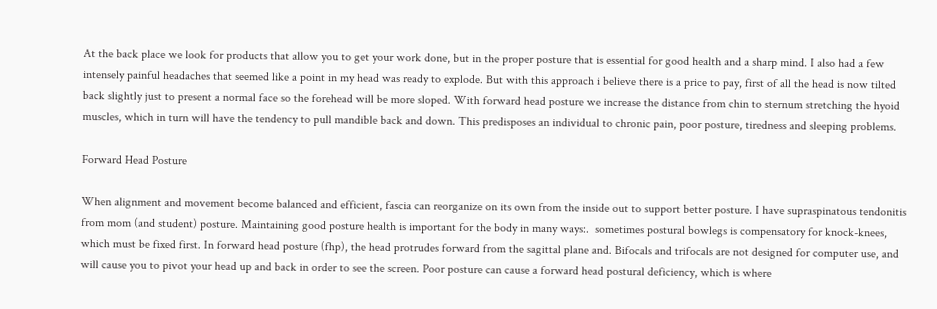At the back place we look for products that allow you to get your work done, but in the proper posture that is essential for good health and a sharp mind. I also had a few intensely painful headaches that seemed like a point in my head was ready to explode. But with this approach i believe there is a price to pay, first of all the head is now tilted back slightly just to present a normal face so the forehead will be more sloped. With forward head posture we increase the distance from chin to sternum stretching the hyoid muscles, which in turn will have the tendency to pull mandible back and down. This predisposes an individual to chronic pain, poor posture, tiredness and sleeping problems.

Forward Head Posture

When alignment and movement become balanced and efficient, fascia can reorganize on its own from the inside out to support better posture. I have supraspinatous tendonitis from mom (and student) posture. Maintaining good posture health is important for the body in many ways:.  sometimes postural bowlegs is compensatory for knock-knees, which must be fixed first. In forward head posture (fhp), the head protrudes forward from the sagittal plane and. Bifocals and trifocals are not designed for computer use, and will cause you to pivot your head up and back in order to see the screen. Poor posture can cause a forward head postural deficiency, which is where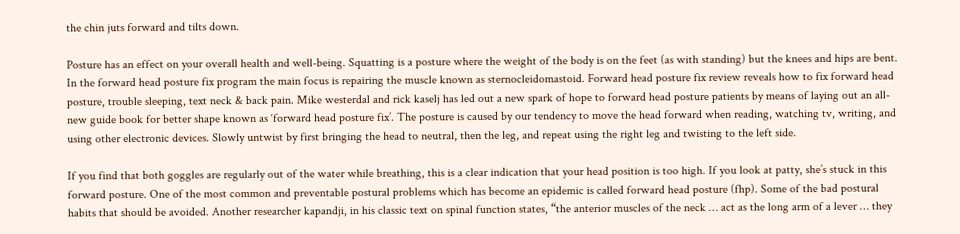the chin juts forward and tilts down.

Posture has an effect on your overall health and well-being. Squatting is a posture where the weight of the body is on the feet (as with standing) but the knees and hips are bent. In the forward head posture fix program the main focus is repairing the muscle known as sternocleidomastoid. Forward head posture fix review reveals how to fix forward head posture, trouble sleeping, text neck & back pain. Mike westerdal and rick kaselj has led out a new spark of hope to forward head posture patients by means of laying out an all-new guide book for better shape known as ‘forward head posture fix’. The posture is caused by our tendency to move the head forward when reading, watching tv, writing, and using other electronic devices. Slowly untwist by first bringing the head to neutral, then the leg, and repeat using the right leg and twisting to the left side.

If you find that both goggles are regularly out of the water while breathing, this is a clear indication that your head position is too high. If you look at patty, she’s stuck in this forward posture. One of the most common and preventable postural problems which has become an epidemic is called forward head posture (fhp). Some of the bad postural habits that should be avoided. Another researcher kapandji, in his classic text on spinal function states, “the anterior muscles of the neck … act as the long arm of a lever … they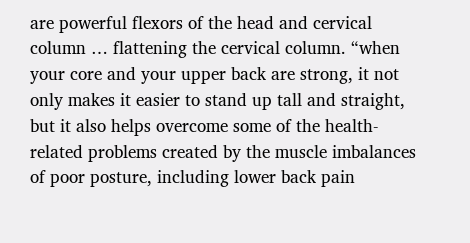are powerful flexors of the head and cervical column … flattening the cervical column. “when your core and your upper back are strong, it not only makes it easier to stand up tall and straight, but it also helps overcome some of the health-related problems created by the muscle imbalances of poor posture, including lower back pain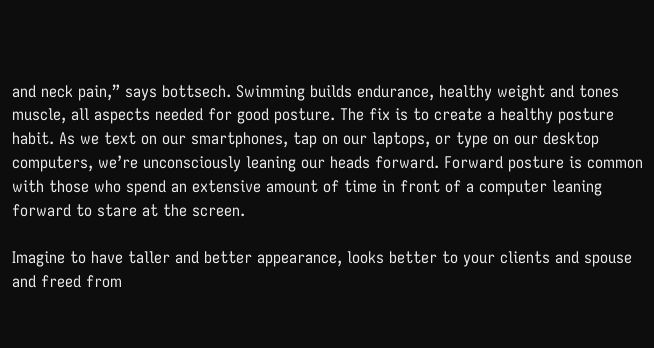and neck pain,” says bottsech. Swimming builds endurance, healthy weight and tones muscle, all aspects needed for good posture. The fix is to create a healthy posture habit. As we text on our smartphones, tap on our laptops, or type on our desktop computers, we’re unconsciously leaning our heads forward. Forward posture is common with those who spend an extensive amount of time in front of a computer leaning forward to stare at the screen.

Imagine to have taller and better appearance, looks better to your clients and spouse and freed from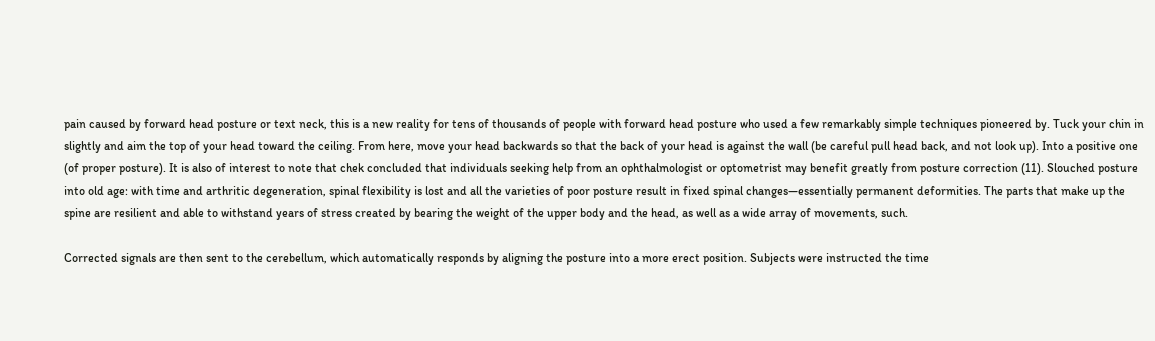pain caused by forward head posture or text neck, this is a new reality for tens of thousands of people with forward head posture who used a few remarkably simple techniques pioneered by. Tuck your chin in slightly and aim the top of your head toward the ceiling. From here, move your head backwards so that the back of your head is against the wall (be careful pull head back, and not look up). Into a positive one (of proper posture). It is also of interest to note that chek concluded that individuals seeking help from an ophthalmologist or optometrist may benefit greatly from posture correction (11). Slouched posture into old age: with time and arthritic degeneration, spinal flexibility is lost and all the varieties of poor posture result in fixed spinal changes—essentially permanent deformities. The parts that make up the spine are resilient and able to withstand years of stress created by bearing the weight of the upper body and the head, as well as a wide array of movements, such.

Corrected signals are then sent to the cerebellum, which automatically responds by aligning the posture into a more erect position. Subjects were instructed the time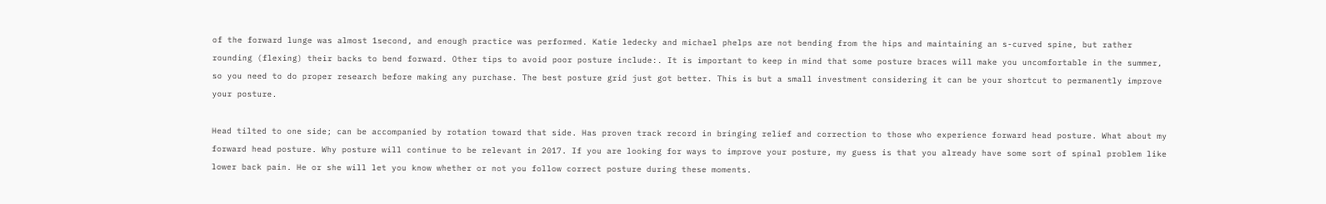of the forward lunge was almost 1second, and enough practice was performed. Katie ledecky and michael phelps are not bending from the hips and maintaining an s-curved spine, but rather rounding (flexing) their backs to bend forward. Other tips to avoid poor posture include:. It is important to keep in mind that some posture braces will make you uncomfortable in the summer, so you need to do proper research before making any purchase. The best posture grid just got better. This is but a small investment considering it can be your shortcut to permanently improve your posture.

Head tilted to one side; can be accompanied by rotation toward that side. Has proven track record in bringing relief and correction to those who experience forward head posture. What about my forward head posture. Why posture will continue to be relevant in 2017. If you are looking for ways to improve your posture, my guess is that you already have some sort of spinal problem like lower back pain. He or she will let you know whether or not you follow correct posture during these moments.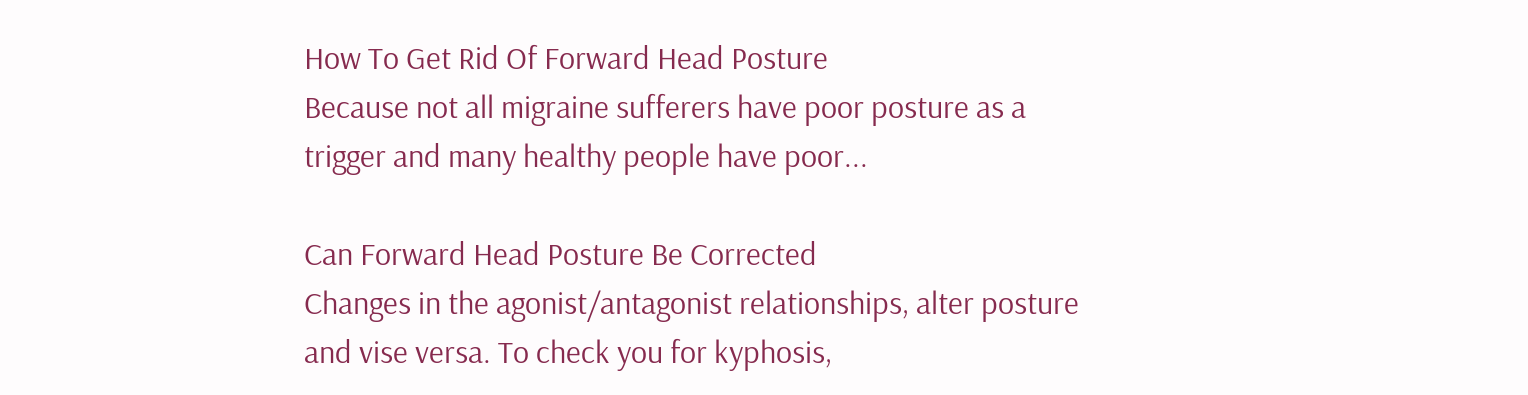How To Get Rid Of Forward Head Posture
Because not all migraine sufferers have poor posture as a trigger and many healthy people have poor...

Can Forward Head Posture Be Corrected
Changes in the agonist/antagonist relationships, alter posture and vise versa. To check you for kyphosis,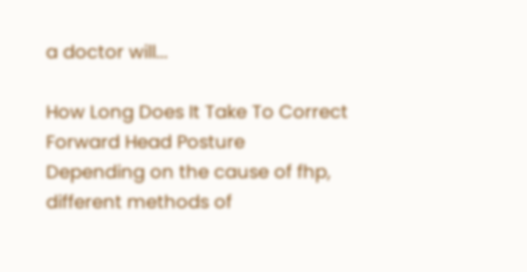a doctor will...

How Long Does It Take To Correct Forward Head Posture
Depending on the cause of fhp, different methods of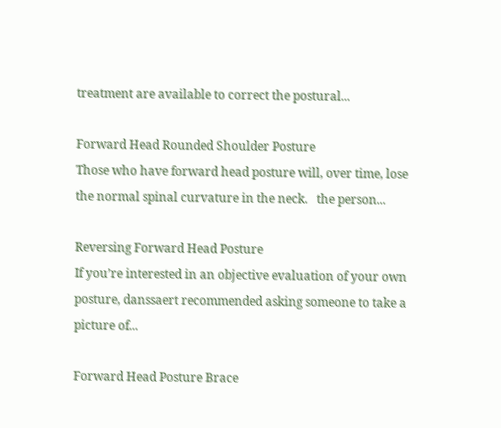treatment are available to correct the postural...

Forward Head Rounded Shoulder Posture
Those who have forward head posture will, over time, lose the normal spinal curvature in the neck.   the person...

Reversing Forward Head Posture
If you’re interested in an objective evaluation of your own posture, danssaert recommended asking someone to take a picture of...

Forward Head Posture Brace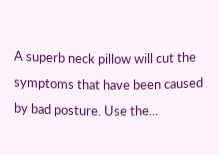A superb neck pillow will cut the symptoms that have been caused by bad posture. Use the...